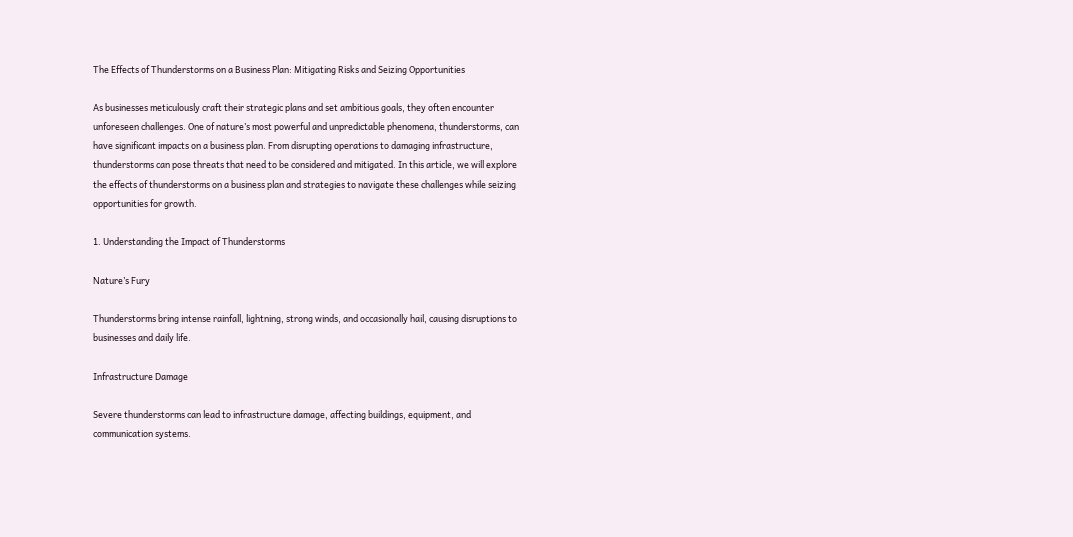The Effects of Thunderstorms on a Business Plan: Mitigating Risks and Seizing Opportunities

As businesses meticulously craft their strategic plans and set ambitious goals, they often encounter unforeseen challenges. One of nature’s most powerful and unpredictable phenomena, thunderstorms, can have significant impacts on a business plan. From disrupting operations to damaging infrastructure, thunderstorms can pose threats that need to be considered and mitigated. In this article, we will explore the effects of thunderstorms on a business plan and strategies to navigate these challenges while seizing opportunities for growth.

1. Understanding the Impact of Thunderstorms

Nature’s Fury

Thunderstorms bring intense rainfall, lightning, strong winds, and occasionally hail, causing disruptions to businesses and daily life.

Infrastructure Damage

Severe thunderstorms can lead to infrastructure damage, affecting buildings, equipment, and communication systems.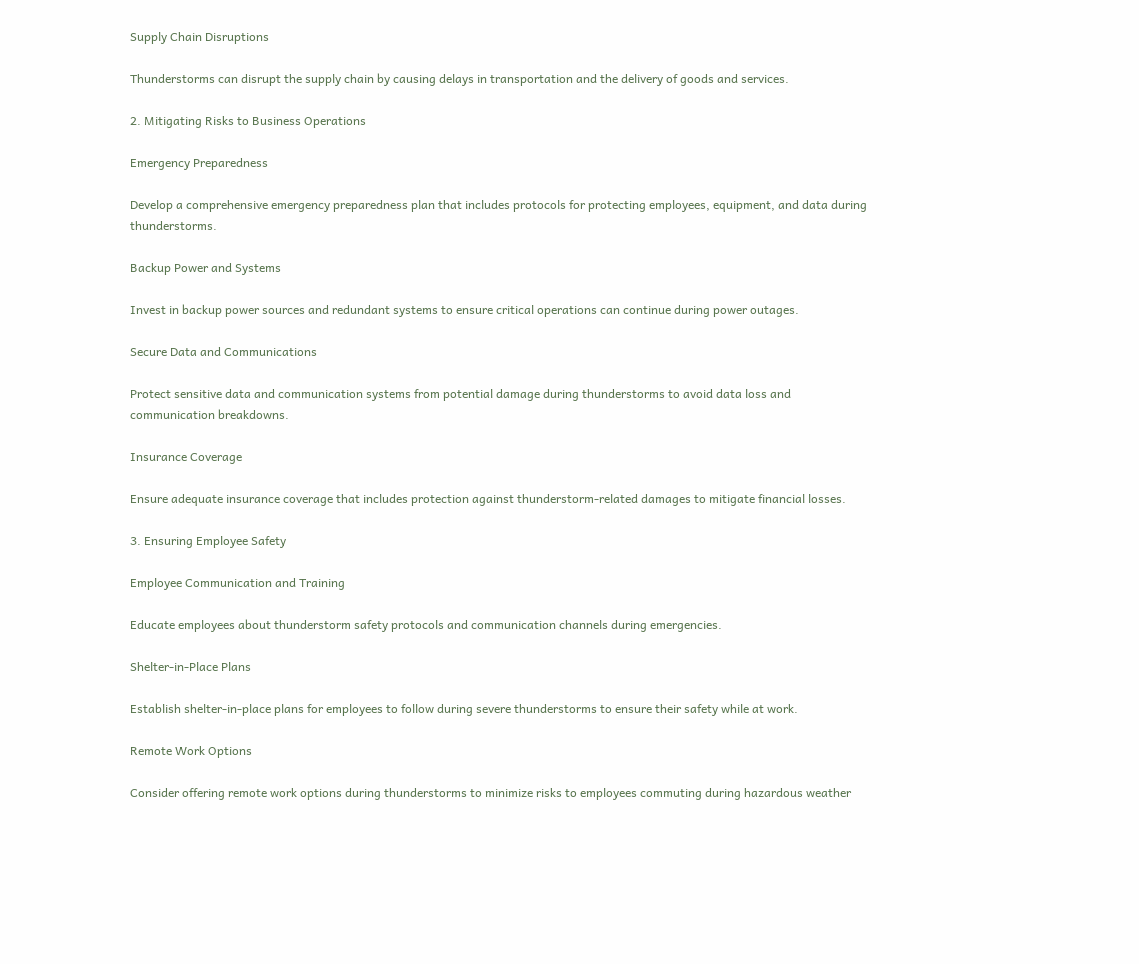Supply Chain Disruptions

Thunderstorms can disrupt the supply chain by causing delays in transportation and the delivery of goods and services.

2. Mitigating Risks to Business Operations

Emergency Preparedness

Develop a comprehensive emergency preparedness plan that includes protocols for protecting employees, equipment, and data during thunderstorms.

Backup Power and Systems

Invest in backup power sources and redundant systems to ensure critical operations can continue during power outages.

Secure Data and Communications

Protect sensitive data and communication systems from potential damage during thunderstorms to avoid data loss and communication breakdowns.

Insurance Coverage

Ensure adequate insurance coverage that includes protection against thunderstorm-related damages to mitigate financial losses.

3. Ensuring Employee Safety

Employee Communication and Training

Educate employees about thunderstorm safety protocols and communication channels during emergencies.

Shelter-in-Place Plans

Establish shelter-in-place plans for employees to follow during severe thunderstorms to ensure their safety while at work.

Remote Work Options

Consider offering remote work options during thunderstorms to minimize risks to employees commuting during hazardous weather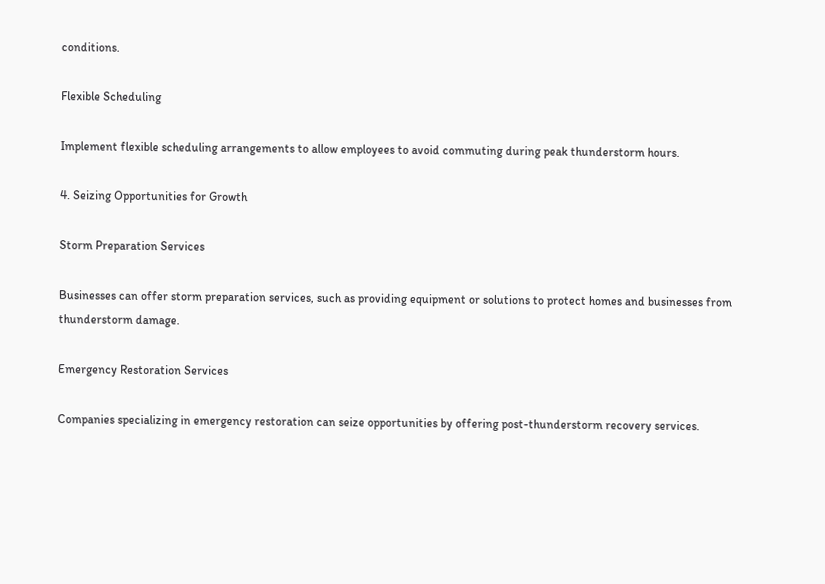conditions.

Flexible Scheduling

Implement flexible scheduling arrangements to allow employees to avoid commuting during peak thunderstorm hours.

4. Seizing Opportunities for Growth

Storm Preparation Services

Businesses can offer storm preparation services, such as providing equipment or solutions to protect homes and businesses from thunderstorm damage.

Emergency Restoration Services

Companies specializing in emergency restoration can seize opportunities by offering post-thunderstorm recovery services.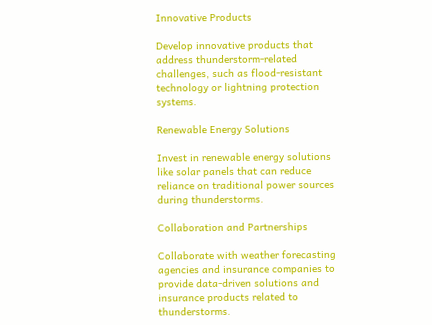Innovative Products

Develop innovative products that address thunderstorm-related challenges, such as flood-resistant technology or lightning protection systems.

Renewable Energy Solutions

Invest in renewable energy solutions like solar panels that can reduce reliance on traditional power sources during thunderstorms.

Collaboration and Partnerships

Collaborate with weather forecasting agencies and insurance companies to provide data-driven solutions and insurance products related to thunderstorms.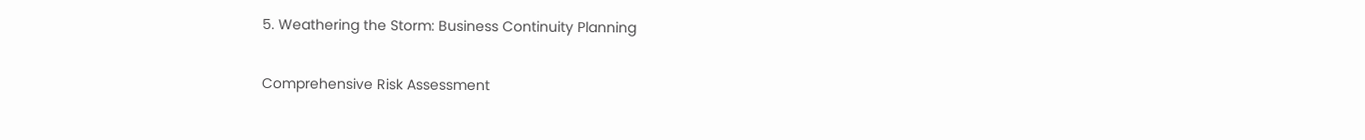5. Weathering the Storm: Business Continuity Planning

Comprehensive Risk Assessment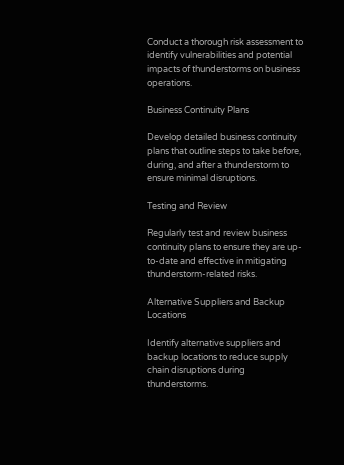Conduct a thorough risk assessment to identify vulnerabilities and potential impacts of thunderstorms on business operations.

Business Continuity Plans

Develop detailed business continuity plans that outline steps to take before, during, and after a thunderstorm to ensure minimal disruptions.

Testing and Review

Regularly test and review business continuity plans to ensure they are up-to-date and effective in mitigating thunderstorm-related risks.

Alternative Suppliers and Backup Locations

Identify alternative suppliers and backup locations to reduce supply chain disruptions during thunderstorms.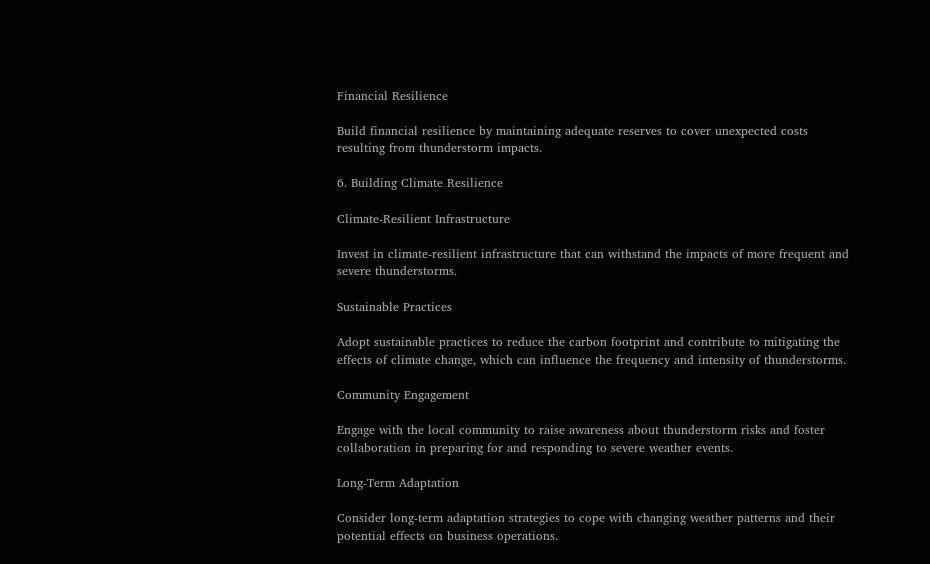Financial Resilience

Build financial resilience by maintaining adequate reserves to cover unexpected costs resulting from thunderstorm impacts.

6. Building Climate Resilience

Climate-Resilient Infrastructure

Invest in climate-resilient infrastructure that can withstand the impacts of more frequent and severe thunderstorms.

Sustainable Practices

Adopt sustainable practices to reduce the carbon footprint and contribute to mitigating the effects of climate change, which can influence the frequency and intensity of thunderstorms.

Community Engagement

Engage with the local community to raise awareness about thunderstorm risks and foster collaboration in preparing for and responding to severe weather events.

Long-Term Adaptation

Consider long-term adaptation strategies to cope with changing weather patterns and their potential effects on business operations.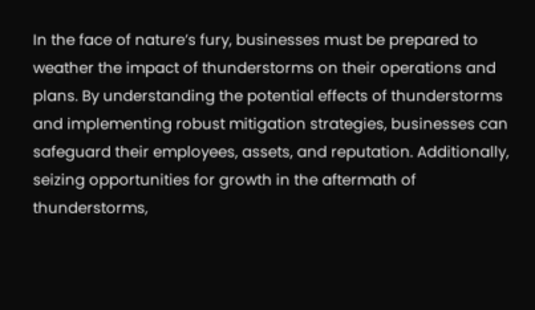In the face of nature’s fury, businesses must be prepared to weather the impact of thunderstorms on their operations and plans. By understanding the potential effects of thunderstorms and implementing robust mitigation strategies, businesses can safeguard their employees, assets, and reputation. Additionally, seizing opportunities for growth in the aftermath of thunderstorms,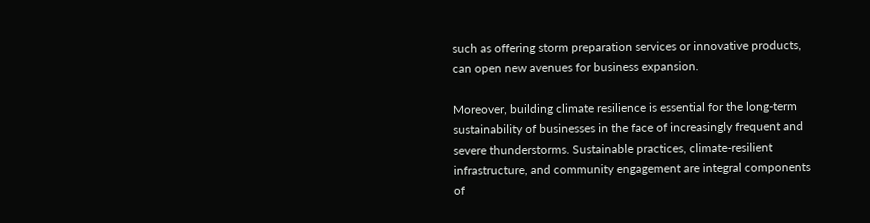such as offering storm preparation services or innovative products, can open new avenues for business expansion.

Moreover, building climate resilience is essential for the long-term sustainability of businesses in the face of increasingly frequent and severe thunderstorms. Sustainable practices, climate-resilient infrastructure, and community engagement are integral components of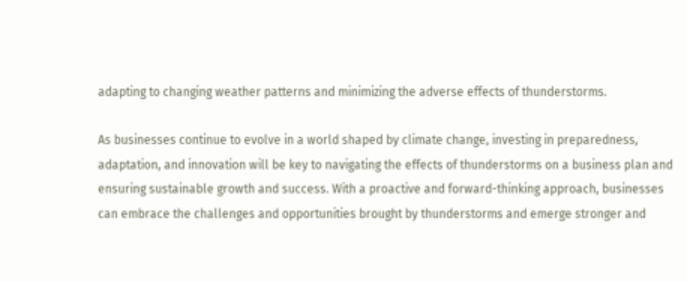adapting to changing weather patterns and minimizing the adverse effects of thunderstorms.

As businesses continue to evolve in a world shaped by climate change, investing in preparedness, adaptation, and innovation will be key to navigating the effects of thunderstorms on a business plan and ensuring sustainable growth and success. With a proactive and forward-thinking approach, businesses can embrace the challenges and opportunities brought by thunderstorms and emerge stronger and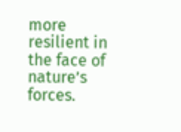more resilient in the face of nature’s forces.